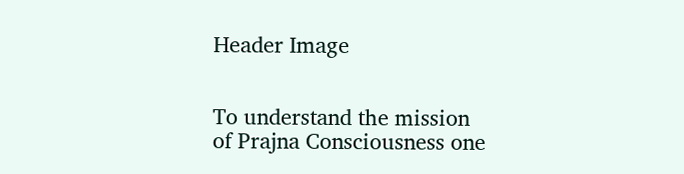Header Image


To understand the mission of Prajna Consciousness one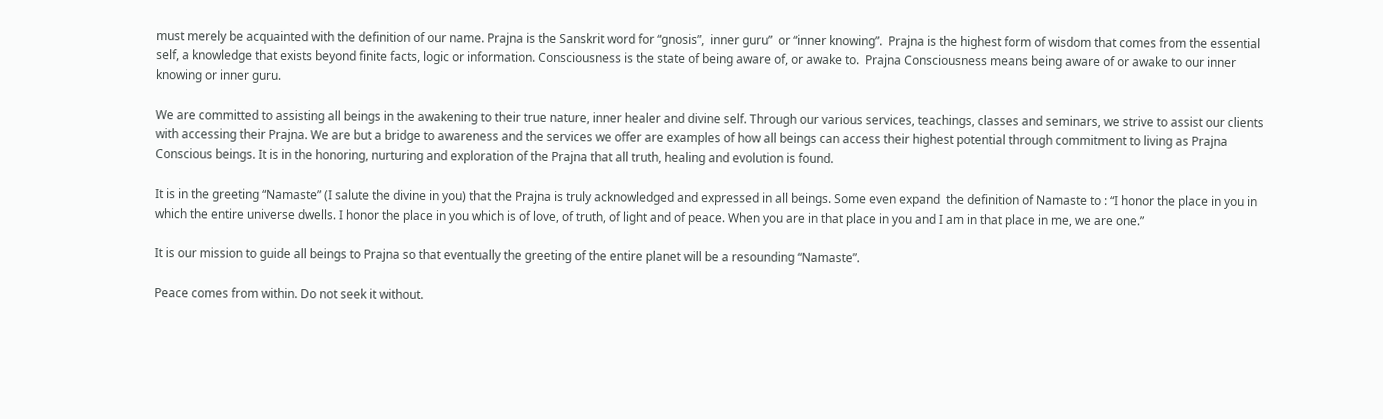must merely be acquainted with the definition of our name. Prajna is the Sanskrit word for “gnosis”,  inner guru”  or “inner knowing”.  Prajna is the highest form of wisdom that comes from the essential self, a knowledge that exists beyond finite facts, logic or information. Consciousness is the state of being aware of, or awake to.  Prajna Consciousness means being aware of or awake to our inner knowing or inner guru.

We are committed to assisting all beings in the awakening to their true nature, inner healer and divine self. Through our various services, teachings, classes and seminars, we strive to assist our clients with accessing their Prajna. We are but a bridge to awareness and the services we offer are examples of how all beings can access their highest potential through commitment to living as Prajna Conscious beings. It is in the honoring, nurturing and exploration of the Prajna that all truth, healing and evolution is found.

It is in the greeting “Namaste” (I salute the divine in you) that the Prajna is truly acknowledged and expressed in all beings. Some even expand  the definition of Namaste to : “I honor the place in you in which the entire universe dwells. I honor the place in you which is of love, of truth, of light and of peace. When you are in that place in you and I am in that place in me, we are one.”

It is our mission to guide all beings to Prajna so that eventually the greeting of the entire planet will be a resounding “Namaste”.

Peace comes from within. Do not seek it without.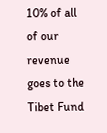10% of all of our revenue goes to the Tibet Fund